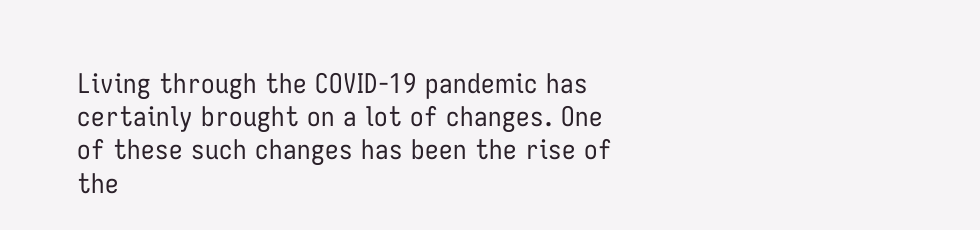Living through the COVID-19 pandemic has certainly brought on a lot of changes. One of these such changes has been the rise of the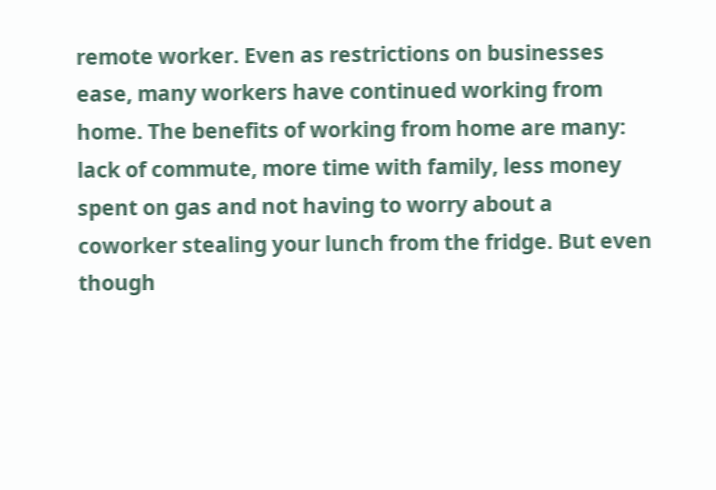remote worker. Even as restrictions on businesses ease, many workers have continued working from home. The benefits of working from home are many: lack of commute, more time with family, less money spent on gas and not having to worry about a coworker stealing your lunch from the fridge. But even though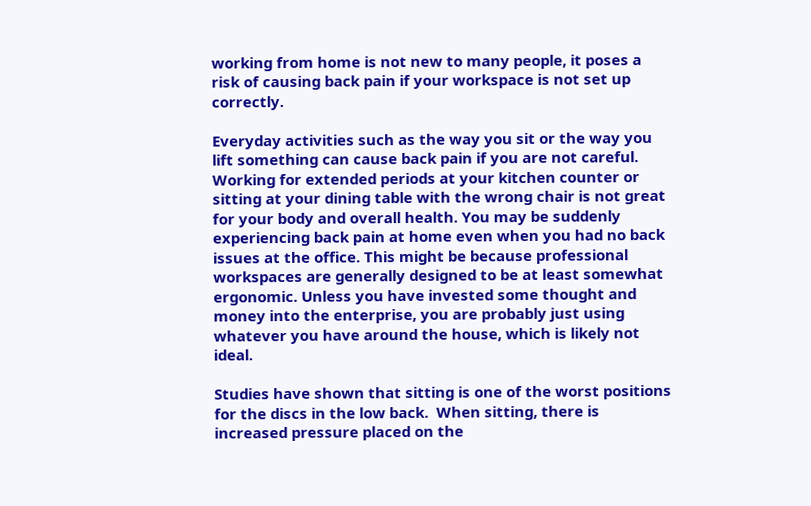working from home is not new to many people, it poses a risk of causing back pain if your workspace is not set up correctly.

Everyday activities such as the way you sit or the way you lift something can cause back pain if you are not careful. Working for extended periods at your kitchen counter or sitting at your dining table with the wrong chair is not great for your body and overall health. You may be suddenly experiencing back pain at home even when you had no back issues at the office. This might be because professional workspaces are generally designed to be at least somewhat ergonomic. Unless you have invested some thought and money into the enterprise, you are probably just using whatever you have around the house, which is likely not ideal.

Studies have shown that sitting is one of the worst positions for the discs in the low back.  When sitting, there is increased pressure placed on the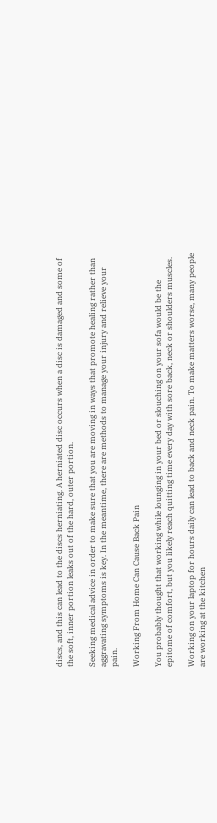discs, and this can lead to the discs herniating. A herniated disc occurs when a disc is damaged and some of the soft, inner portion leaks out of the hard, outer portion.

Seeking medical advice in order to make sure that you are moving in ways that promote healing rather than aggravating symptoms is key. In the meantime, there are methods to manage your injury and relieve your pain.

Working From Home Can Cause Back Pain

You probably thought that working while lounging in your bed or slouching on your sofa would be the epitome of comfort, but you likely reach quitting time every day with sore back, neck or shoulders muscles.

Working on your laptop for hours daily can lead to back and neck pain. To make matters worse, many people are working at the kitchen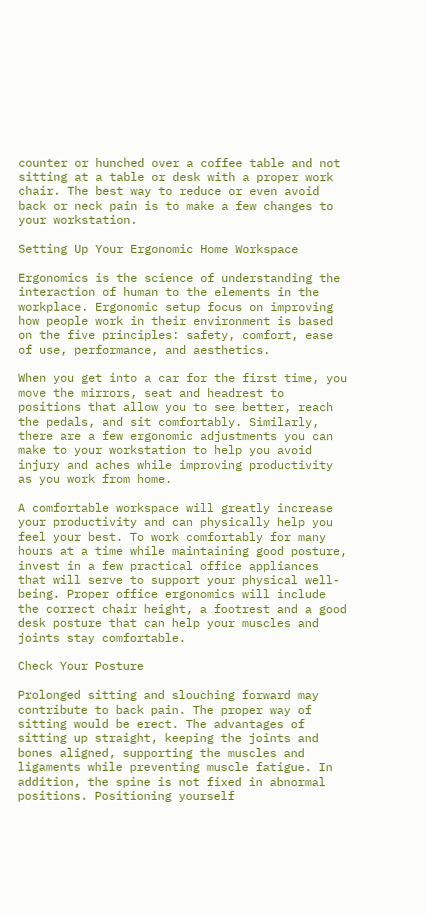counter or hunched over a coffee table and not sitting at a table or desk with a proper work chair. The best way to reduce or even avoid back or neck pain is to make a few changes to your workstation.

Setting Up Your Ergonomic Home Workspace

Ergonomics is the science of understanding the interaction of human to the elements in the workplace. Ergonomic setup focus on improving how people work in their environment is based on the five principles: safety, comfort, ease of use, performance, and aesthetics.

When you get into a car for the first time, you move the mirrors, seat and headrest to positions that allow you to see better, reach the pedals, and sit comfortably. Similarly, there are a few ergonomic adjustments you can make to your workstation to help you avoid injury and aches while improving productivity as you work from home.

A comfortable workspace will greatly increase your productivity and can physically help you feel your best. To work comfortably for many hours at a time while maintaining good posture, invest in a few practical office appliances that will serve to support your physical well-being. Proper office ergonomics will include the correct chair height, a footrest and a good desk posture that can help your muscles and joints stay comfortable.

Check Your Posture

Prolonged sitting and slouching forward may contribute to back pain. The proper way of sitting would be erect. The advantages of sitting up straight, keeping the joints and bones aligned, supporting the muscles and ligaments while preventing muscle fatigue. In addition, the spine is not fixed in abnormal positions. Positioning yourself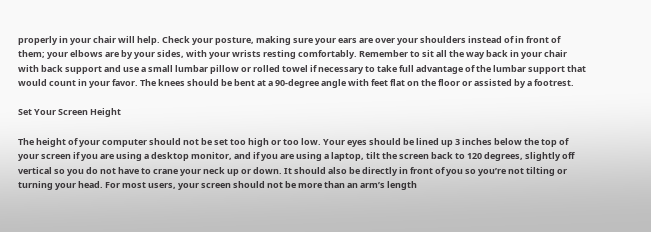properly in your chair will help. Check your posture, making sure your ears are over your shoulders instead of in front of them; your elbows are by your sides, with your wrists resting comfortably. Remember to sit all the way back in your chair with back support and use a small lumbar pillow or rolled towel if necessary to take full advantage of the lumbar support that would count in your favor. The knees should be bent at a 90-degree angle with feet flat on the floor or assisted by a footrest.

Set Your Screen Height

The height of your computer should not be set too high or too low. Your eyes should be lined up 3 inches below the top of your screen if you are using a desktop monitor, and if you are using a laptop, tilt the screen back to 120 degrees, slightly off vertical so you do not have to crane your neck up or down. It should also be directly in front of you so you’re not tilting or turning your head. For most users, your screen should not be more than an arm’s length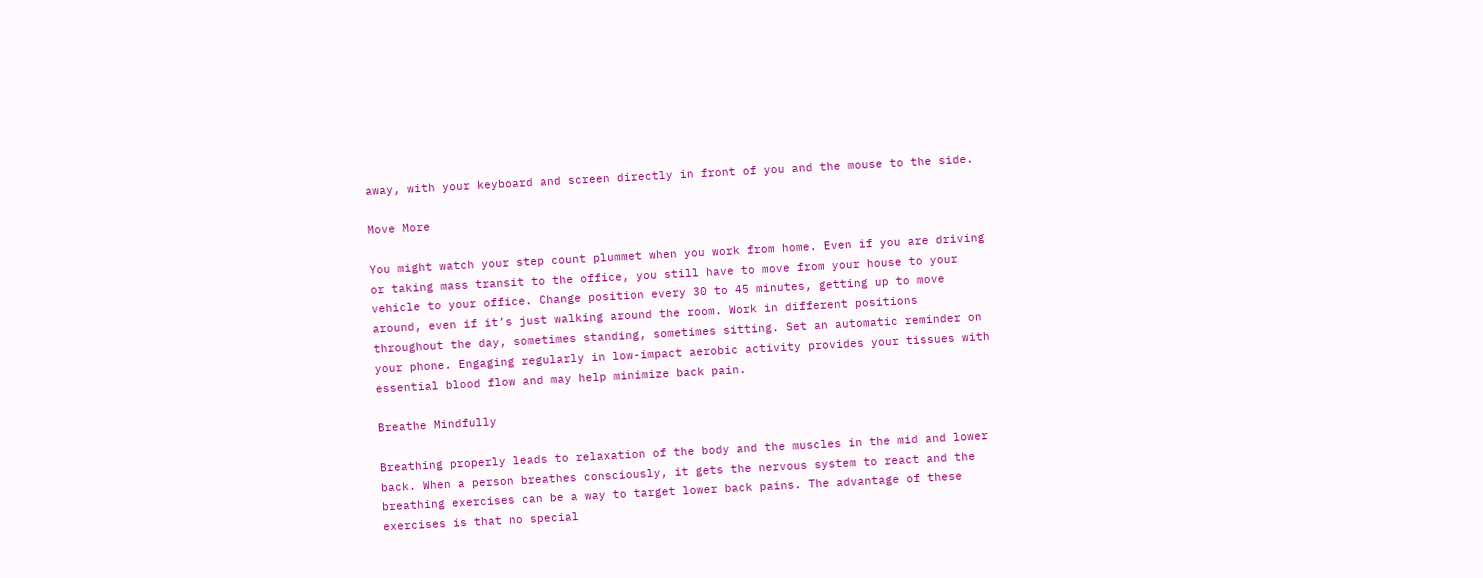away, with your keyboard and screen directly in front of you and the mouse to the side.

Move More

You might watch your step count plummet when you work from home. Even if you are driving or taking mass transit to the office, you still have to move from your house to your vehicle to your office. Change position every 30 to 45 minutes, getting up to move around, even if it’s just walking around the room. Work in different positions throughout the day, sometimes standing, sometimes sitting. Set an automatic reminder on your phone. Engaging regularly in low-impact aerobic activity provides your tissues with essential blood flow and may help minimize back pain.

Breathe Mindfully

Breathing properly leads to relaxation of the body and the muscles in the mid and lower back. When a person breathes consciously, it gets the nervous system to react and the breathing exercises can be a way to target lower back pains. The advantage of these exercises is that no special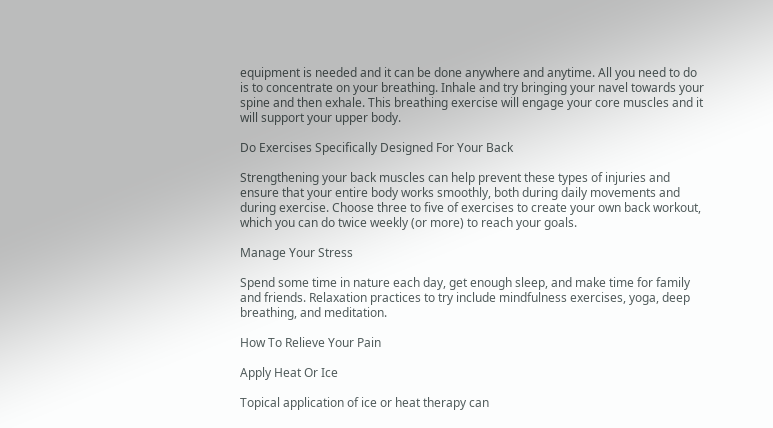equipment is needed and it can be done anywhere and anytime. All you need to do is to concentrate on your breathing. Inhale and try bringing your navel towards your spine and then exhale. This breathing exercise will engage your core muscles and it will support your upper body.

Do Exercises Specifically Designed For Your Back

Strengthening your back muscles can help prevent these types of injuries and ensure that your entire body works smoothly, both during daily movements and during exercise. Choose three to five of exercises to create your own back workout, which you can do twice weekly (or more) to reach your goals.

Manage Your Stress

Spend some time in nature each day, get enough sleep, and make time for family and friends. Relaxation practices to try include mindfulness exercises, yoga, deep breathing, and meditation.

How To Relieve Your Pain

Apply Heat Or Ice

Topical application of ice or heat therapy can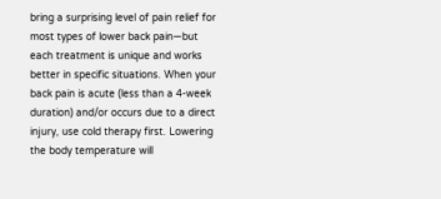bring a surprising level of pain relief for most types of lower back pain—but each treatment is unique and works better in specific situations. When your back pain is acute (less than a 4-week duration) and/or occurs due to a direct injury, use cold therapy first. Lowering the body temperature will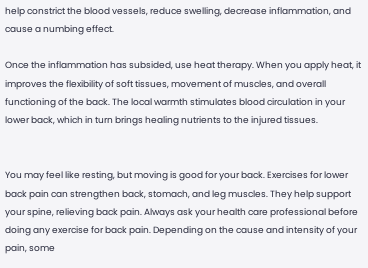help constrict the blood vessels, reduce swelling, decrease inflammation, and cause a numbing effect.

Once the inflammation has subsided, use heat therapy. When you apply heat, it improves the flexibility of soft tissues, movement of muscles, and overall functioning of the back. The local warmth stimulates blood circulation in your lower back, which in turn brings healing nutrients to the injured tissues.


You may feel like resting, but moving is good for your back. Exercises for lower back pain can strengthen back, stomach, and leg muscles. They help support your spine, relieving back pain. Always ask your health care professional before doing any exercise for back pain. Depending on the cause and intensity of your pain, some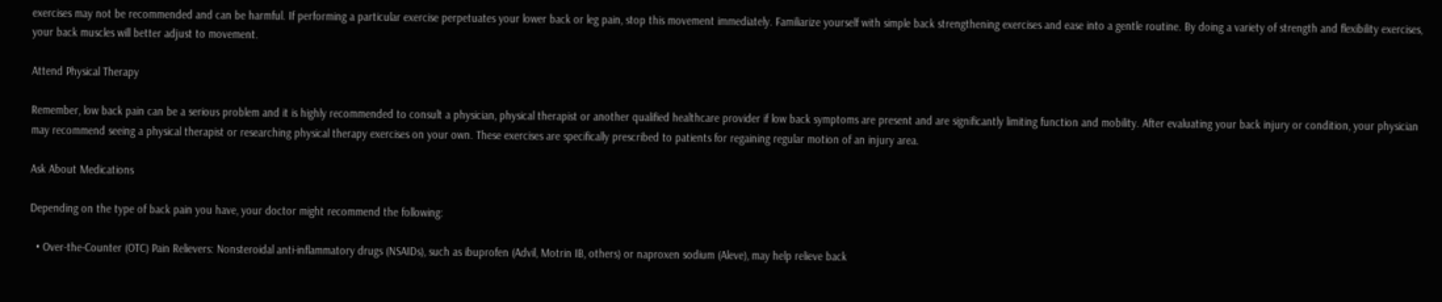exercises may not be recommended and can be harmful. If performing a particular exercise perpetuates your lower back or leg pain, stop this movement immediately. Familiarize yourself with simple back strengthening exercises and ease into a gentle routine. By doing a variety of strength and flexibility exercises, your back muscles will better adjust to movement.

Attend Physical Therapy

Remember, low back pain can be a serious problem and it is highly recommended to consult a physician, physical therapist or another qualified healthcare provider if low back symptoms are present and are significantly limiting function and mobility. After evaluating your back injury or condition, your physician may recommend seeing a physical therapist or researching physical therapy exercises on your own. These exercises are specifically prescribed to patients for regaining regular motion of an injury area.

Ask About Medications

Depending on the type of back pain you have, your doctor might recommend the following:

  • Over-the-Counter (OTC) Pain Relievers: Nonsteroidal anti-inflammatory drugs (NSAIDs), such as ibuprofen (Advil, Motrin IB, others) or naproxen sodium (Aleve), may help relieve back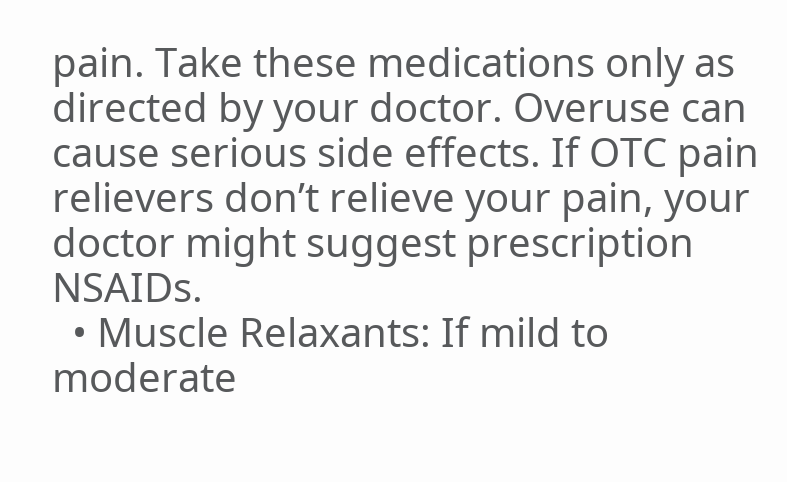pain. Take these medications only as directed by your doctor. Overuse can cause serious side effects. If OTC pain relievers don’t relieve your pain, your doctor might suggest prescription NSAIDs.
  • Muscle Relaxants: If mild to moderate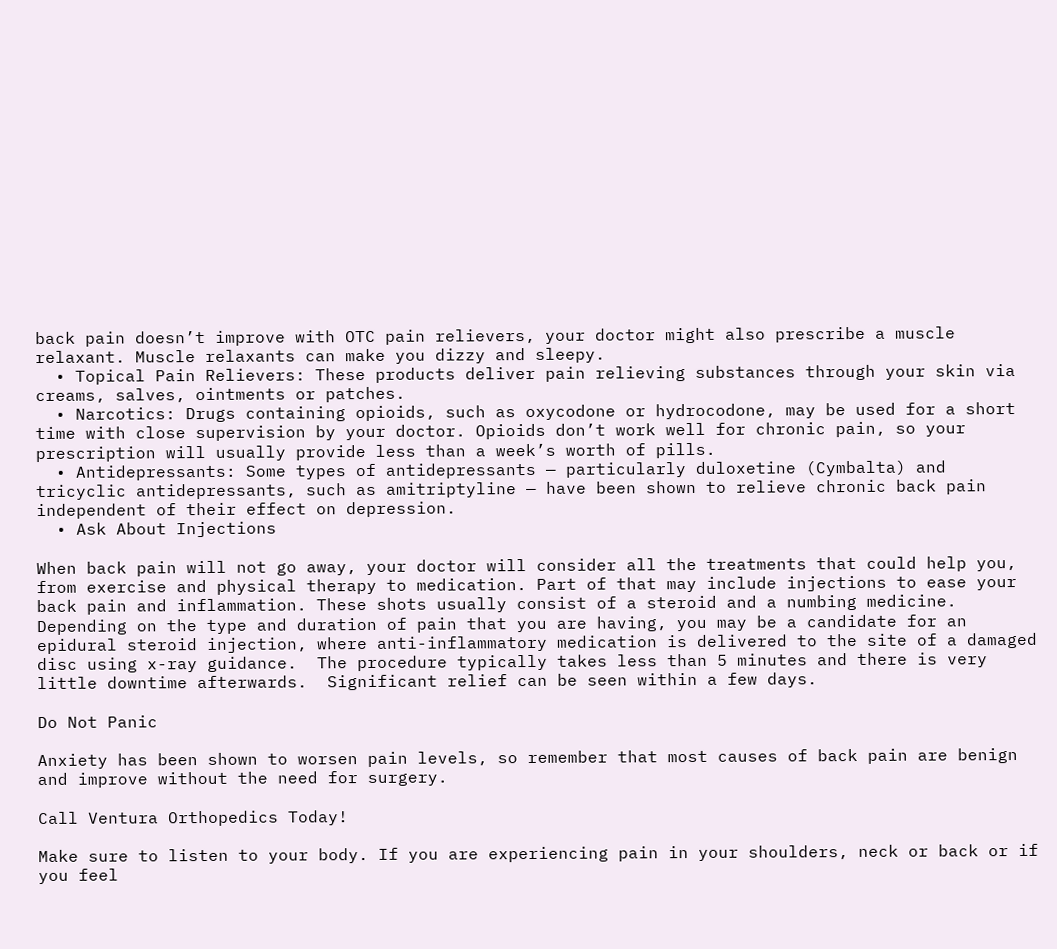back pain doesn’t improve with OTC pain relievers, your doctor might also prescribe a muscle relaxant. Muscle relaxants can make you dizzy and sleepy.
  • Topical Pain Relievers: These products deliver pain relieving substances through your skin via creams, salves, ointments or patches.
  • Narcotics: Drugs containing opioids, such as oxycodone or hydrocodone, may be used for a short time with close supervision by your doctor. Opioids don’t work well for chronic pain, so your prescription will usually provide less than a week’s worth of pills.
  • Antidepressants: Some types of antidepressants — particularly duloxetine (Cymbalta) and tricyclic antidepressants, such as amitriptyline — have been shown to relieve chronic back pain independent of their effect on depression.
  • Ask About Injections

When back pain will not go away, your doctor will consider all the treatments that could help you, from exercise and physical therapy to medication. Part of that may include injections to ease your back pain and inflammation. These shots usually consist of a steroid and a numbing medicine. Depending on the type and duration of pain that you are having, you may be a candidate for an epidural steroid injection, where anti-inflammatory medication is delivered to the site of a damaged disc using x-ray guidance.  The procedure typically takes less than 5 minutes and there is very little downtime afterwards.  Significant relief can be seen within a few days.

Do Not Panic

Anxiety has been shown to worsen pain levels, so remember that most causes of back pain are benign and improve without the need for surgery.

Call Ventura Orthopedics Today!

Make sure to listen to your body. If you are experiencing pain in your shoulders, neck or back or if you feel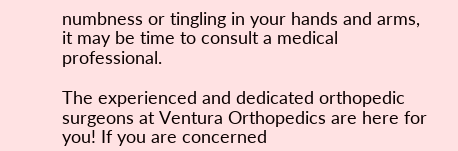numbness or tingling in your hands and arms, it may be time to consult a medical professional.

The experienced and dedicated orthopedic surgeons at Ventura Orthopedics are here for you! If you are concerned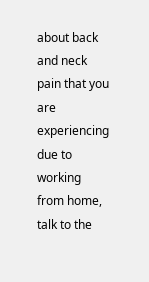about back and neck pain that you are experiencing due to working from home, talk to the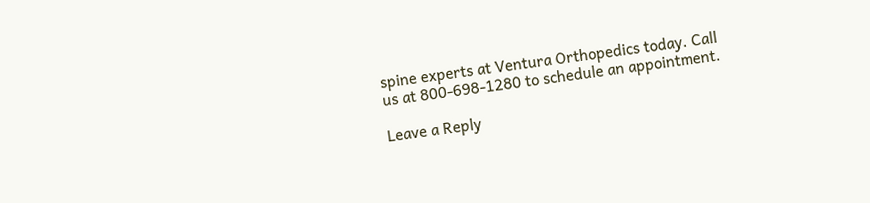spine experts at Ventura Orthopedics today. Call us at 800-698-1280 to schedule an appointment.

Leave a Reply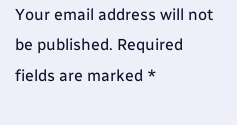Your email address will not be published. Required fields are marked *